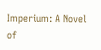Imperium: A Novel of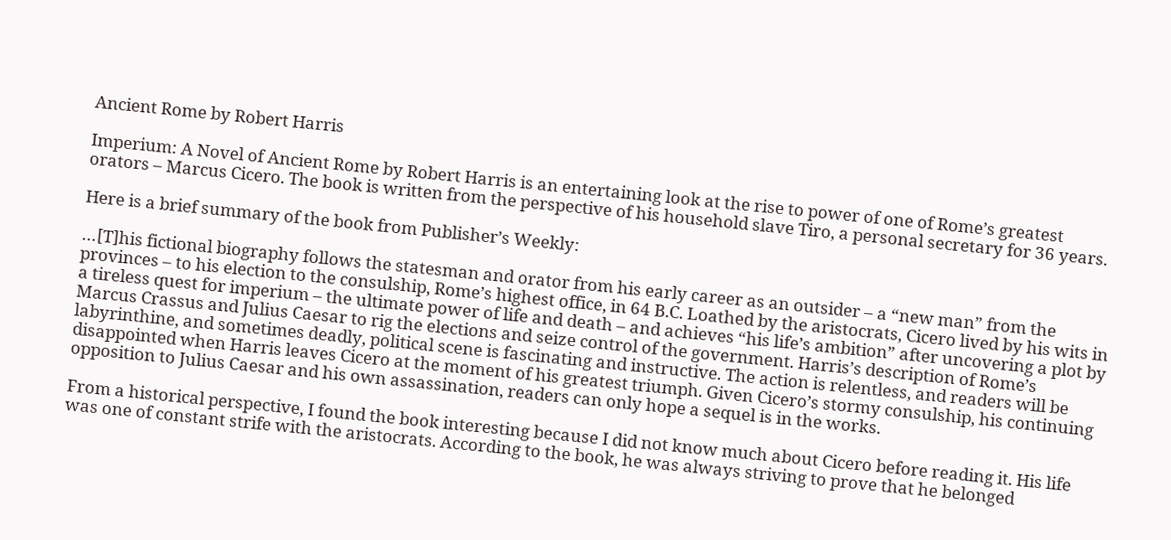Ancient Rome by Robert Harris

Imperium: A Novel of Ancient Rome by Robert Harris is an entertaining look at the rise to power of one of Rome’s greatest orators – Marcus Cicero. The book is written from the perspective of his household slave Tiro, a personal secretary for 36 years.

Here is a brief summary of the book from Publisher’s Weekly:

…[T]his fictional biography follows the statesman and orator from his early career as an outsider – a “new man” from the provinces – to his election to the consulship, Rome’s highest office, in 64 B.C. Loathed by the aristocrats, Cicero lived by his wits in a tireless quest for imperium – the ultimate power of life and death – and achieves “his life’s ambition” after uncovering a plot by Marcus Crassus and Julius Caesar to rig the elections and seize control of the government. Harris’s description of Rome’s labyrinthine, and sometimes deadly, political scene is fascinating and instructive. The action is relentless, and readers will be disappointed when Harris leaves Cicero at the moment of his greatest triumph. Given Cicero’s stormy consulship, his continuing opposition to Julius Caesar and his own assassination, readers can only hope a sequel is in the works.

From a historical perspective, I found the book interesting because I did not know much about Cicero before reading it. His life was one of constant strife with the aristocrats. According to the book, he was always striving to prove that he belonged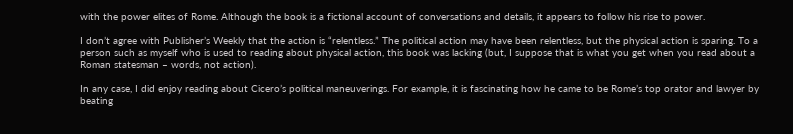with the power elites of Rome. Although the book is a fictional account of conversations and details, it appears to follow his rise to power.

I don’t agree with Publisher’s Weekly that the action is “relentless.” The political action may have been relentless, but the physical action is sparing. To a person such as myself who is used to reading about physical action, this book was lacking (but, I suppose that is what you get when you read about a Roman statesman – words, not action).

In any case, I did enjoy reading about Cicero’s political maneuverings. For example, it is fascinating how he came to be Rome’s top orator and lawyer by beating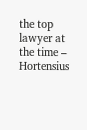the top lawyer at the time – Hortensius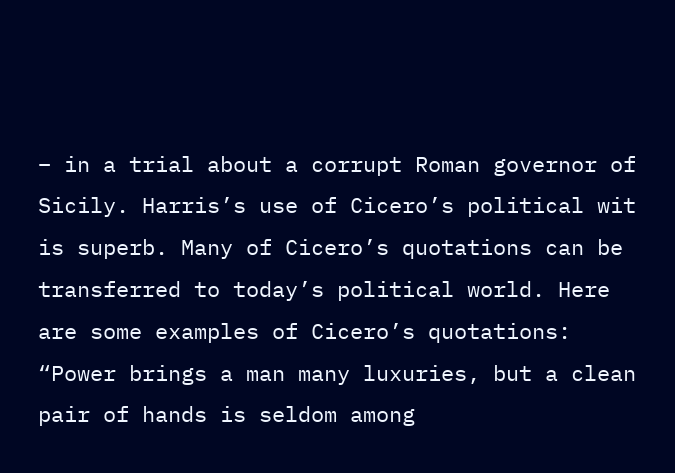– in a trial about a corrupt Roman governor of Sicily. Harris’s use of Cicero’s political wit is superb. Many of Cicero’s quotations can be transferred to today’s political world. Here are some examples of Cicero’s quotations: “Power brings a man many luxuries, but a clean pair of hands is seldom among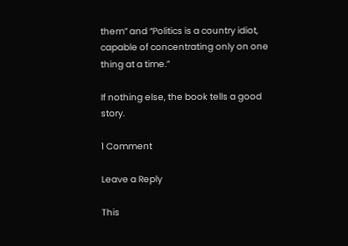them” and “Politics is a country idiot, capable of concentrating only on one thing at a time.”

If nothing else, the book tells a good story.

1 Comment

Leave a Reply

This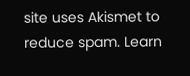site uses Akismet to reduce spam. Learn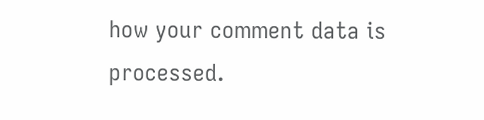how your comment data is processed.